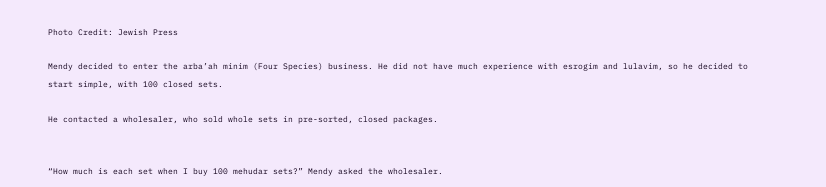Photo Credit: Jewish Press

Mendy decided to enter the arba’ah minim (Four Species) business. He did not have much experience with esrogim and lulavim, so he decided to start simple, with 100 closed sets.

He contacted a wholesaler, who sold whole sets in pre-sorted, closed packages.


“How much is each set when I buy 100 mehudar sets?” Mendy asked the wholesaler.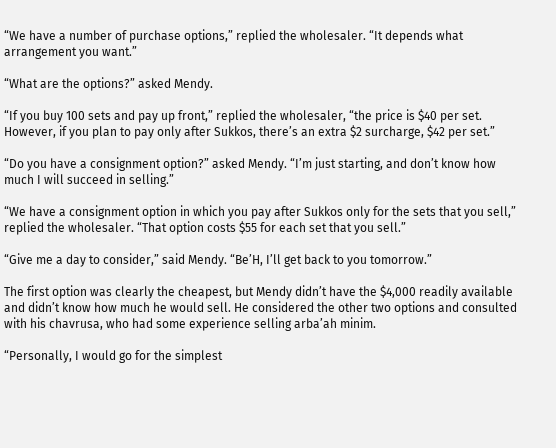“We have a number of purchase options,” replied the wholesaler. “It depends what arrangement you want.”

“What are the options?” asked Mendy.

“If you buy 100 sets and pay up front,” replied the wholesaler, “the price is $40 per set. However, if you plan to pay only after Sukkos, there’s an extra $2 surcharge, $42 per set.”

“Do you have a consignment option?” asked Mendy. “I’m just starting, and don’t know how much I will succeed in selling.”

“We have a consignment option in which you pay after Sukkos only for the sets that you sell,” replied the wholesaler. “That option costs $55 for each set that you sell.”

“Give me a day to consider,” said Mendy. “Be’H, I’ll get back to you tomorrow.”

The first option was clearly the cheapest, but Mendy didn’t have the $4,000 readily available and didn’t know how much he would sell. He considered the other two options and consulted with his chavrusa, who had some experience selling arba’ah minim.

“Personally, I would go for the simplest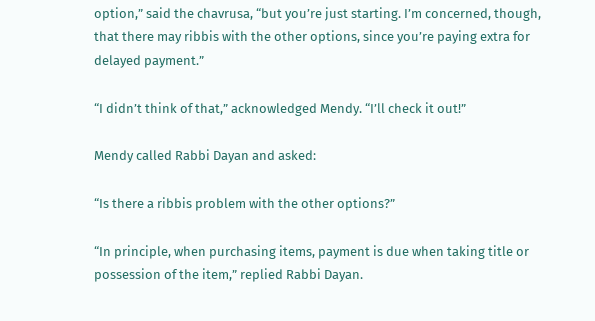option,” said the chavrusa, “but you’re just starting. I’m concerned, though, that there may ribbis with the other options, since you’re paying extra for delayed payment.”

“I didn’t think of that,” acknowledged Mendy. “I’ll check it out!”

Mendy called Rabbi Dayan and asked:

“Is there a ribbis problem with the other options?”

“In principle, when purchasing items, payment is due when taking title or possession of the item,” replied Rabbi Dayan.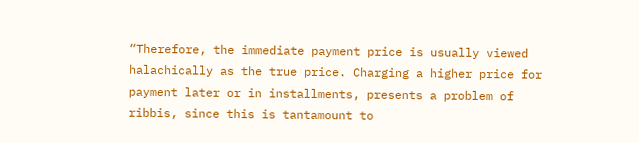“Therefore, the immediate payment price is usually viewed halachically as the true price. Charging a higher price for payment later or in installments, presents a problem of ribbis, since this is tantamount to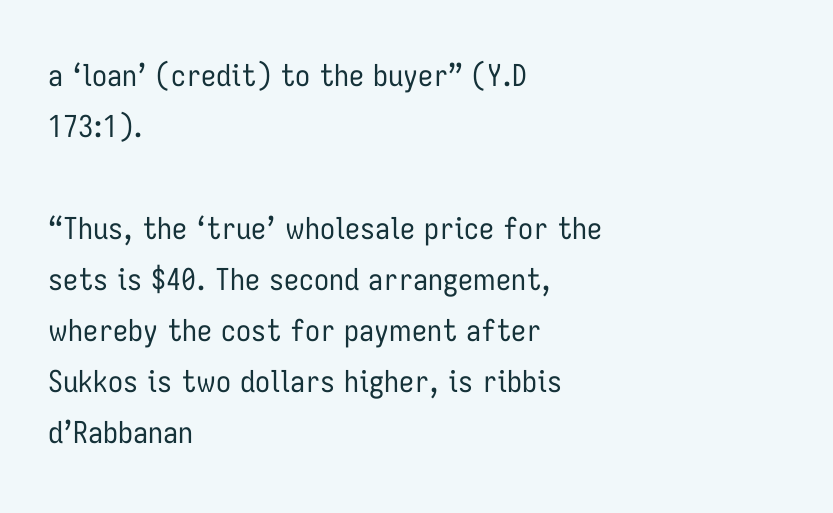a ‘loan’ (credit) to the buyer” (Y.D 173:1).

“Thus, the ‘true’ wholesale price for the sets is $40. The second arrangement, whereby the cost for payment after Sukkos is two dollars higher, is ribbis d’Rabbanan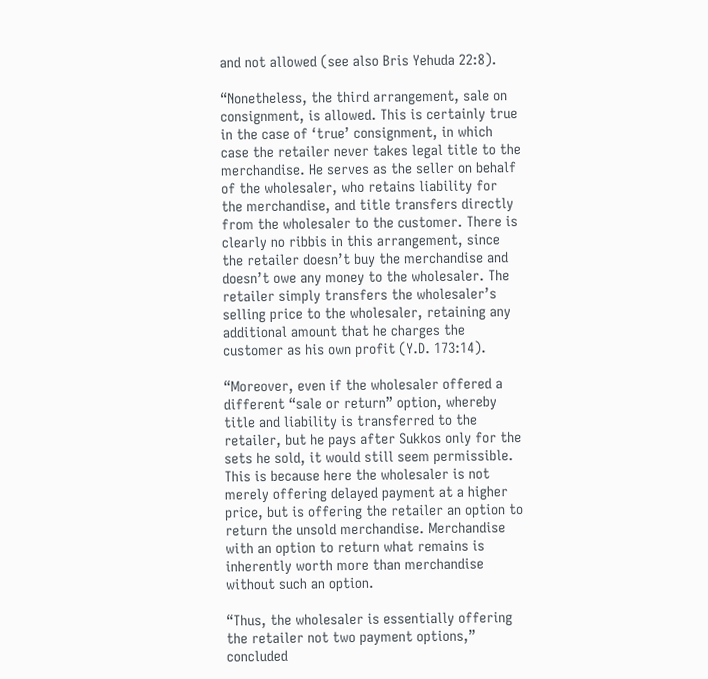and not allowed (see also Bris Yehuda 22:8).

“Nonetheless, the third arrangement, sale on consignment, is allowed. This is certainly true in the case of ‘true’ consignment, in which case the retailer never takes legal title to the merchandise. He serves as the seller on behalf of the wholesaler, who retains liability for the merchandise, and title transfers directly from the wholesaler to the customer. There is clearly no ribbis in this arrangement, since the retailer doesn’t buy the merchandise and doesn’t owe any money to the wholesaler. The retailer simply transfers the wholesaler’s selling price to the wholesaler, retaining any additional amount that he charges the customer as his own profit (Y.D. 173:14).

“Moreover, even if the wholesaler offered a different “sale or return” option, whereby title and liability is transferred to the retailer, but he pays after Sukkos only for the sets he sold, it would still seem permissible. This is because here the wholesaler is not merely offering delayed payment at a higher price, but is offering the retailer an option to return the unsold merchandise. Merchandise with an option to return what remains is inherently worth more than merchandise without such an option.

“Thus, the wholesaler is essentially offering the retailer not two payment options,” concluded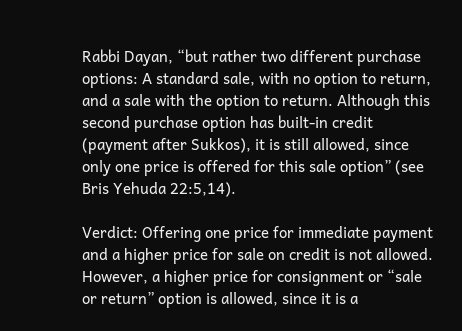Rabbi Dayan, “but rather two different purchase options: A standard sale, with no option to return, and a sale with the option to return. Although this second purchase option has built-in credit (payment after Sukkos), it is still allowed, since only one price is offered for this sale option” (see Bris Yehuda 22:5,14).

Verdict: Offering one price for immediate payment and a higher price for sale on credit is not allowed. However, a higher price for consignment or “sale or return” option is allowed, since it is a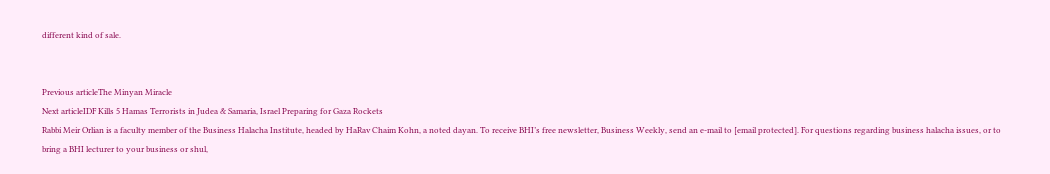different kind of sale.


Previous articleThe Minyan Miracle
Next articleIDF Kills 5 Hamas Terrorists in Judea & Samaria, Israel Preparing for Gaza Rockets
Rabbi Meir Orlian is a faculty member of the Business Halacha Institute, headed by HaRav Chaim Kohn, a noted dayan. To receive BHI’s free newsletter, Business Weekly, send an e-mail to [email protected]. For questions regarding business halacha issues, or to bring a BHI lecturer to your business or shul,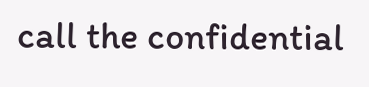call the confidential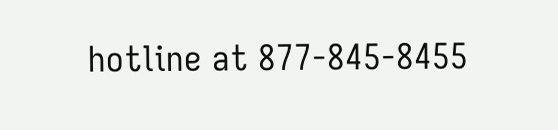hotline at 877-845-8455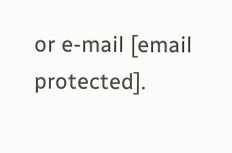or e-mail [email protected].